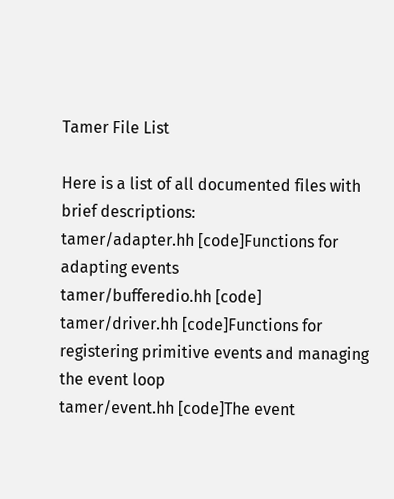Tamer File List

Here is a list of all documented files with brief descriptions:
tamer/adapter.hh [code]Functions for adapting events
tamer/bufferedio.hh [code]
tamer/driver.hh [code]Functions for registering primitive events and managing the event loop
tamer/event.hh [code]The event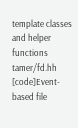template classes and helper functions
tamer/fd.hh [code]Event-based file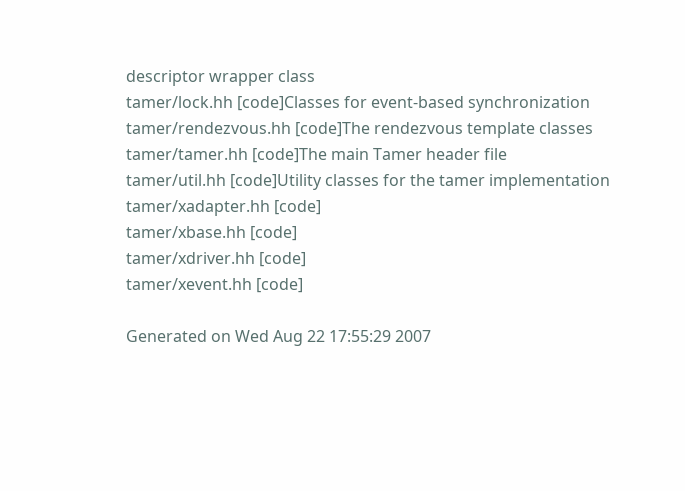descriptor wrapper class
tamer/lock.hh [code]Classes for event-based synchronization
tamer/rendezvous.hh [code]The rendezvous template classes
tamer/tamer.hh [code]The main Tamer header file
tamer/util.hh [code]Utility classes for the tamer implementation
tamer/xadapter.hh [code]
tamer/xbase.hh [code]
tamer/xdriver.hh [code]
tamer/xevent.hh [code]

Generated on Wed Aug 22 17:55:29 2007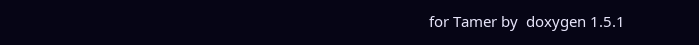for Tamer by  doxygen 1.5.1